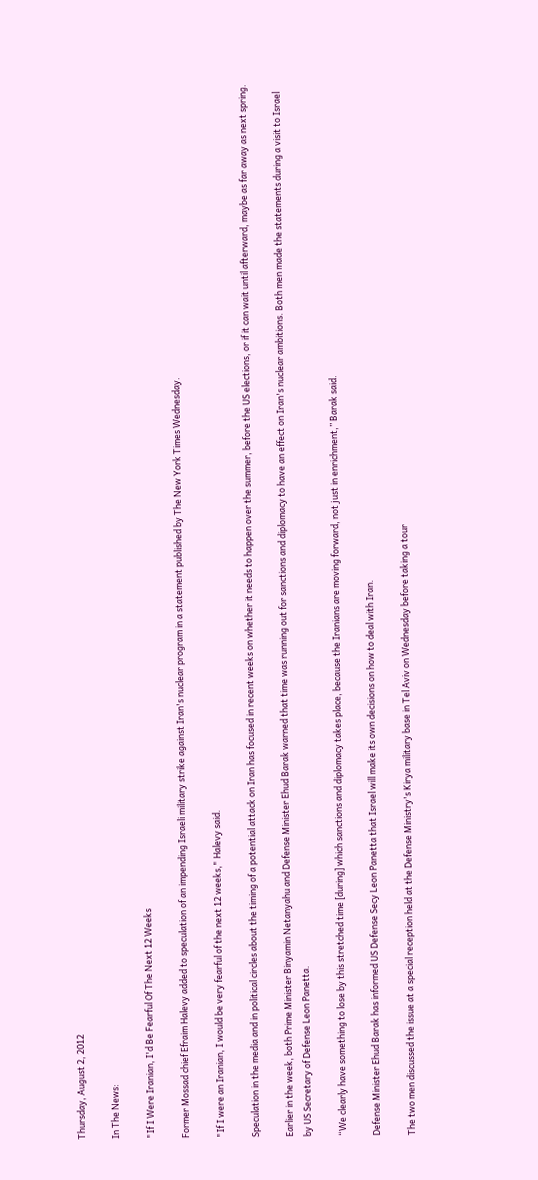Thursday, August 2, 2012

In The News:

"If I Were Iranian, I'd Be Fearful Of The Next 12 Weeks

Former Mossad chief Efraim Halevy added to speculation of an impending Israeli military strike against Iran's nuclear program in a statement published by The New York Times Wednesday.

"If I were an Iranian, I would be very fearful of the next 12 weeks," Halevy said.

Speculation in the media and in political circles about the timing of a potential attack on Iran has focused in recent weeks on whether it needs to happen over the summer, before the US elections, or if it can wait until afterward, maybe as far away as next spring.

Earlier in the week, both Prime Minister Binyamin Netanyahu and Defense Minister Ehud Barak warned that time was running out for sanctions and diplomacy to have an effect on Iran's nuclear ambitions. Both men made the statements during a visit to Israel by US Secretary of Defense Leon Panetta.

“We clearly have something to lose by this stretched time [during] which sanctions and diplomacy takes place, because the Iranians are moving forward, not just in enrichment,” Barak said.

Defense Minister Ehud Barak has informed US Defense Secy Leon Panetta that Israel will make its own decisions on how to deal with Iran.

The two men discussed the issue at a special reception held at the Defense Ministry's Kirya military base in Tel Aviv on Wednesday before taking a tour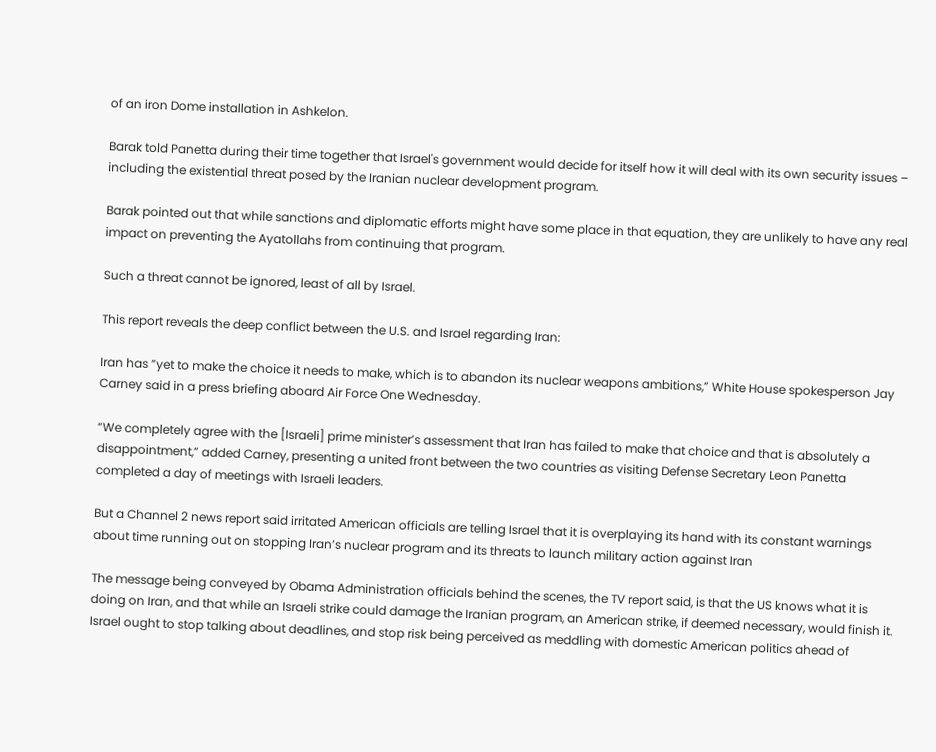of an iron Dome installation in Ashkelon.

Barak told Panetta during their time together that Israel's government would decide for itself how it will deal with its own security issues – including the existential threat posed by the Iranian nuclear development program.

Barak pointed out that while sanctions and diplomatic efforts might have some place in that equation, they are unlikely to have any real impact on preventing the Ayatollahs from continuing that program.

Such a threat cannot be ignored, least of all by Israel.

This report reveals the deep conflict between the U.S. and Israel regarding Iran:

Iran has ”yet to make the choice it needs to make, which is to abandon its nuclear weapons ambitions,” White House spokesperson Jay Carney said in a press briefing aboard Air Force One Wednesday.

“We completely agree with the [Israeli] prime minister’s assessment that Iran has failed to make that choice and that is absolutely a disappointment,” added Carney, presenting a united front between the two countries as visiting Defense Secretary Leon Panetta completed a day of meetings with Israeli leaders.

But a Channel 2 news report said irritated American officials are telling Israel that it is overplaying its hand with its constant warnings about time running out on stopping Iran’s nuclear program and its threats to launch military action against Iran

The message being conveyed by Obama Administration officials behind the scenes, the TV report said, is that the US knows what it is doing on Iran, and that while an Israeli strike could damage the Iranian program, an American strike, if deemed necessary, would finish it. Israel ought to stop talking about deadlines, and stop risk being perceived as meddling with domestic American politics ahead of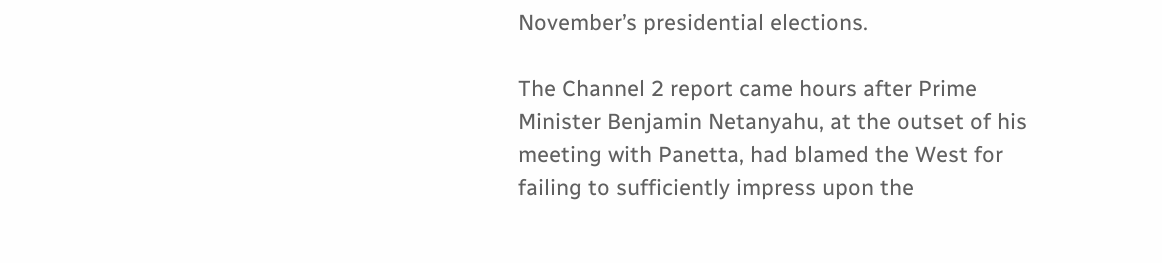November’s presidential elections.

The Channel 2 report came hours after Prime Minister Benjamin Netanyahu, at the outset of his meeting with Panetta, had blamed the West for failing to sufficiently impress upon the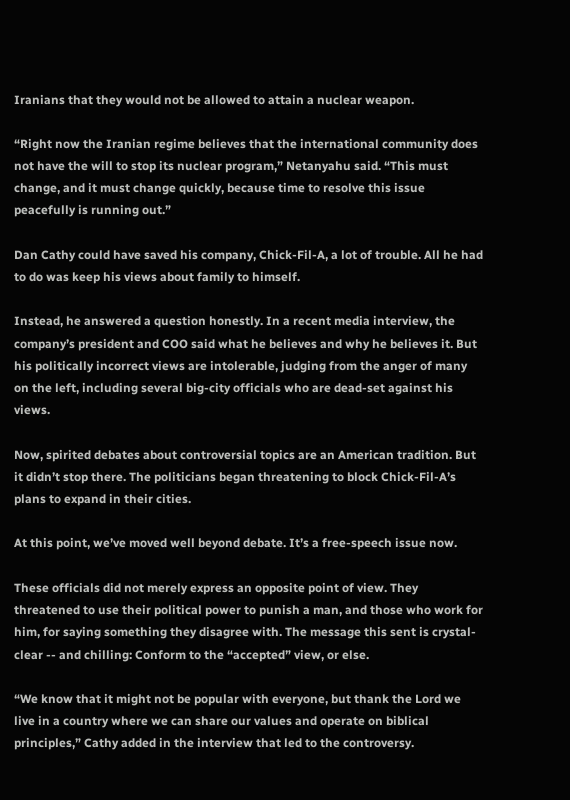Iranians that they would not be allowed to attain a nuclear weapon.

“Right now the Iranian regime believes that the international community does not have the will to stop its nuclear program,” Netanyahu said. “This must change, and it must change quickly, because time to resolve this issue peacefully is running out.”

Dan Cathy could have saved his company, Chick-Fil-A, a lot of trouble. All he had to do was keep his views about family to himself.

Instead, he answered a question honestly. In a recent media interview, the company’s president and COO said what he believes and why he believes it. But his politically incorrect views are intolerable, judging from the anger of many on the left, including several big-city officials who are dead-set against his views.

Now, spirited debates about controversial topics are an American tradition. But it didn’t stop there. The politicians began threatening to block Chick-Fil-A’s plans to expand in their cities.

At this point, we’ve moved well beyond debate. It’s a free-speech issue now.

These officials did not merely express an opposite point of view. They threatened to use their political power to punish a man, and those who work for him, for saying something they disagree with. The message this sent is crystal-clear -- and chilling: Conform to the “accepted” view, or else.

“We know that it might not be popular with everyone, but thank the Lord we live in a country where we can share our values and operate on biblical principles,” Cathy added in the interview that led to the controversy.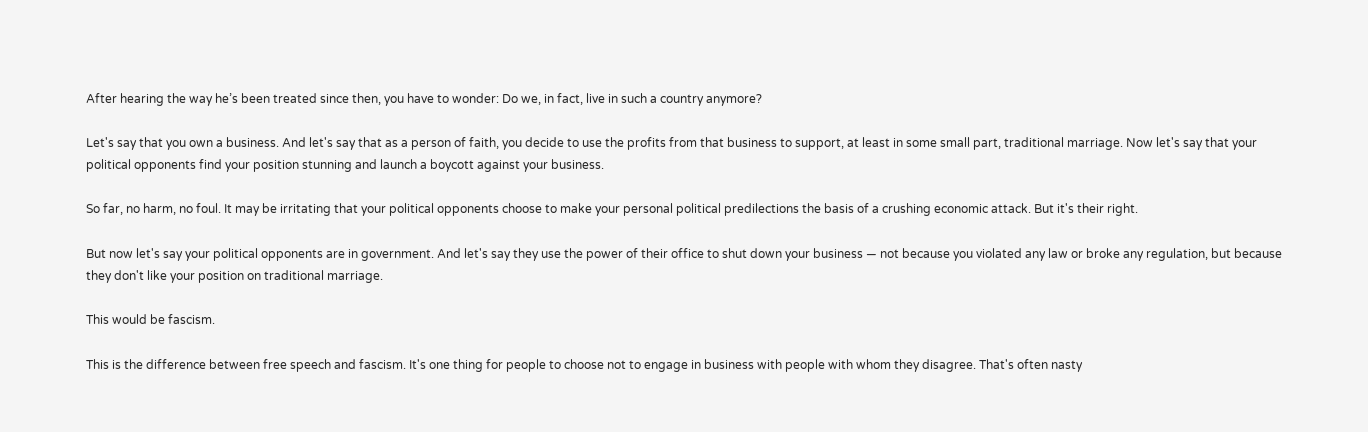After hearing the way he’s been treated since then, you have to wonder: Do we, in fact, live in such a country anymore?

Let's say that you own a business. And let's say that as a person of faith, you decide to use the profits from that business to support, at least in some small part, traditional marriage. Now let's say that your political opponents find your position stunning and launch a boycott against your business.

So far, no harm, no foul. It may be irritating that your political opponents choose to make your personal political predilections the basis of a crushing economic attack. But it's their right.

But now let's say your political opponents are in government. And let's say they use the power of their office to shut down your business — not because you violated any law or broke any regulation, but because they don't like your position on traditional marriage.

This would be fascism.

This is the difference between free speech and fascism. It's one thing for people to choose not to engage in business with people with whom they disagree. That's often nasty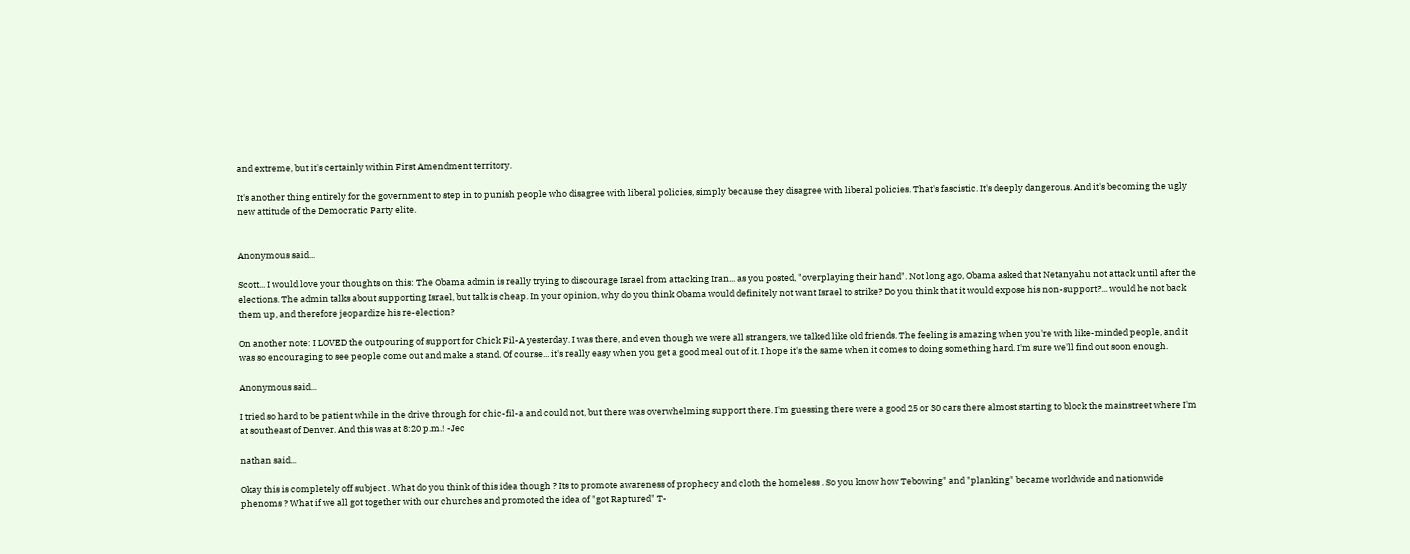and extreme, but it's certainly within First Amendment territory.

It's another thing entirely for the government to step in to punish people who disagree with liberal policies, simply because they disagree with liberal policies. That's fascistic. It's deeply dangerous. And it's becoming the ugly new attitude of the Democratic Party elite.


Anonymous said...

Scott... I would love your thoughts on this: The Obama admin is really trying to discourage Israel from attacking Iran... as you posted, "overplaying their hand". Not long ago, Obama asked that Netanyahu not attack until after the elections. The admin talks about supporting Israel, but talk is cheap. In your opinion, why do you think Obama would definitely not want Israel to strike? Do you think that it would expose his non-support?... would he not back them up, and therefore jeopardize his re-election?

On another note: I LOVED the outpouring of support for Chick Fil-A yesterday. I was there, and even though we were all strangers, we talked like old friends. The feeling is amazing when you're with like-minded people, and it was so encouraging to see people come out and make a stand. Of course... it's really easy when you get a good meal out of it. I hope it's the same when it comes to doing something hard. I'm sure we'll find out soon enough.

Anonymous said...

I tried so hard to be patient while in the drive through for chic-fil-a and could not, but there was overwhelming support there. I'm guessing there were a good 25 or 30 cars there almost starting to block the mainstreet where I'm at southeast of Denver. And this was at 8:20 p.m.! -Jec

nathan said...

Okay this is completely off subject . What do you think of this idea though ? Its to promote awareness of prophecy and cloth the homeless . So you know how Tebowing" and "planking" became worldwide and nationwide phenoms ? What if we all got together with our churches and promoted the idea of "got Raptured" T-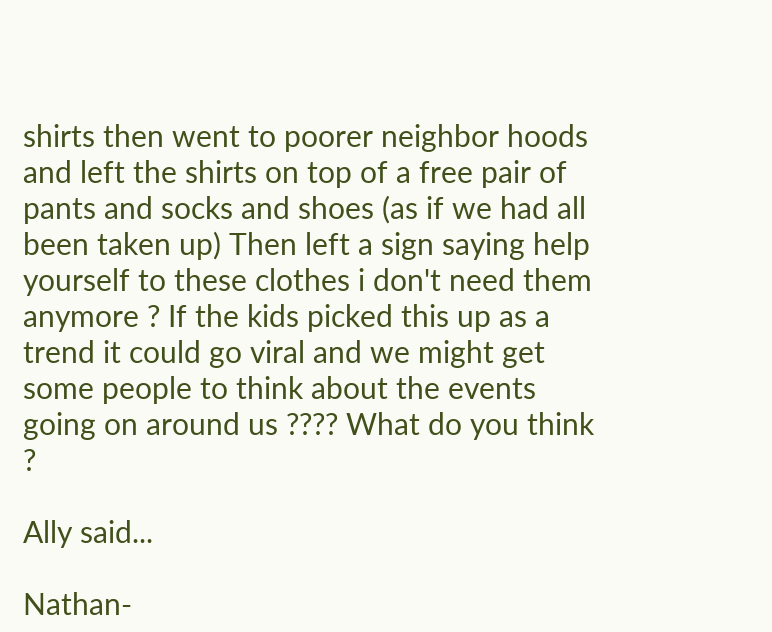shirts then went to poorer neighbor hoods and left the shirts on top of a free pair of pants and socks and shoes (as if we had all been taken up) Then left a sign saying help yourself to these clothes i don't need them anymore ? If the kids picked this up as a trend it could go viral and we might get some people to think about the events going on around us ???? What do you think ?

Ally said...

Nathan-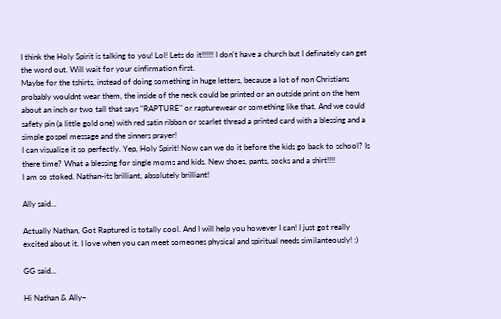I think the Holy Spirit is talking to you! Lol! Lets do it!!!!!! I don't have a church but I definately can get the word out. Will wait for your cinfirmation first.
Maybe for the tshirts, instead of doing something in huge letters, because a lot of non Christians probably wouldnt wear them, the inside of the neck could be printed or an outside print on the hem about an inch or two tall that says "RAPTURE" or rapturewear or something like that. And we could safety pin (a little gold one) with red satin ribbon or scarlet thread a printed card with a blessing and a simple gospel message and the sinners prayer!
I can visualize it so perfectly. Yep, Holy Spirit! Now can we do it before the kids go back to school? Is there time? What a blessing for single moms and kids. New shoes, pants, socks and a shirt!!!!
I am so stoked. Nathan-its brilliant, absolutely brilliant!

Ally said...

Actually Nathan, Got Raptured is totally cool. And I will help you however I can! I just got really excited about it. I love when you can meet someones physical and spiritual needs similanteously! :)

GG said...

Hi Nathan & Ally~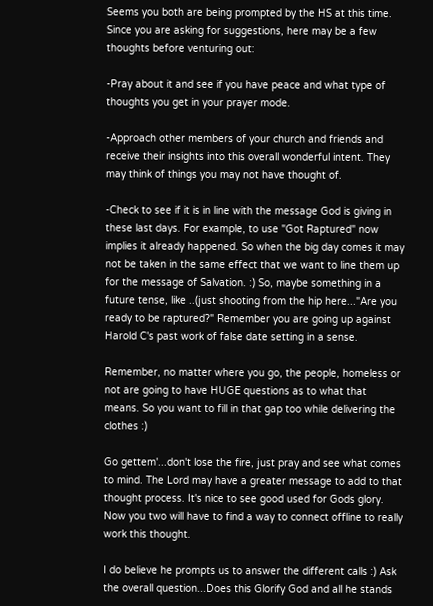Seems you both are being prompted by the HS at this time. Since you are asking for suggestions, here may be a few thoughts before venturing out:

-Pray about it and see if you have peace and what type of thoughts you get in your prayer mode.

-Approach other members of your church and friends and receive their insights into this overall wonderful intent. They may think of things you may not have thought of.

-Check to see if it is in line with the message God is giving in these last days. For example, to use "Got Raptured" now implies it already happened. So when the big day comes it may not be taken in the same effect that we want to line them up for the message of Salvation. :) So, maybe something in a future tense, like ..(just shooting from the hip here..."Are you ready to be raptured?" Remember you are going up against Harold C's past work of false date setting in a sense.

Remember, no matter where you go, the people, homeless or not are going to have HUGE questions as to what that means. So you want to fill in that gap too while delivering the clothes :)

Go gettem'...don't lose the fire, just pray and see what comes to mind. The Lord may have a greater message to add to that thought process. It's nice to see good used for Gods glory. Now you two will have to find a way to connect offline to really work this thought.

I do believe he prompts us to answer the different calls :) Ask the overall question...Does this Glorify God and all he stands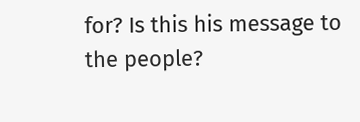for? Is this his message to the people?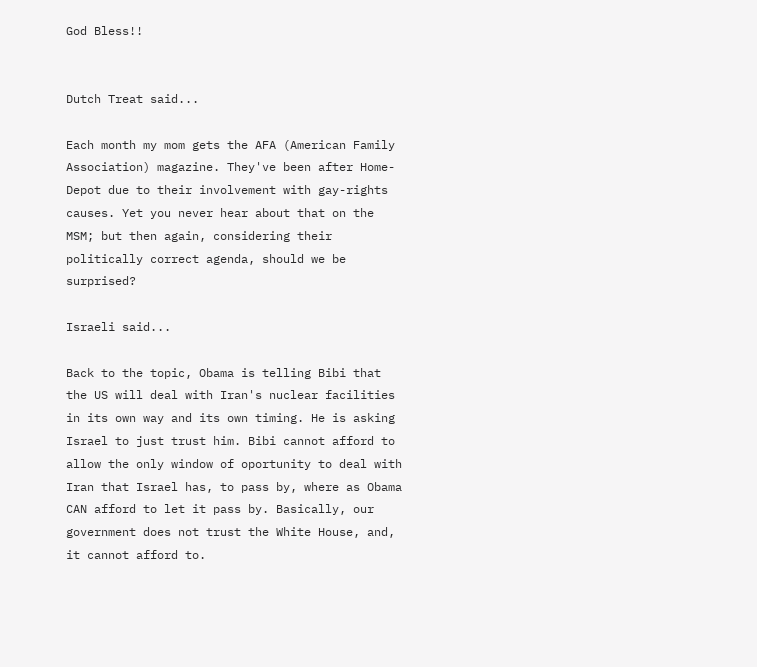God Bless!!


Dutch Treat said...

Each month my mom gets the AFA (American Family Association) magazine. They've been after Home-Depot due to their involvement with gay-rights causes. Yet you never hear about that on the MSM; but then again, considering their politically correct agenda, should we be surprised?

Israeli said...

Back to the topic, Obama is telling Bibi that the US will deal with Iran's nuclear facilities in its own way and its own timing. He is asking Israel to just trust him. Bibi cannot afford to allow the only window of oportunity to deal with Iran that Israel has, to pass by, where as Obama CAN afford to let it pass by. Basically, our government does not trust the White House, and, it cannot afford to.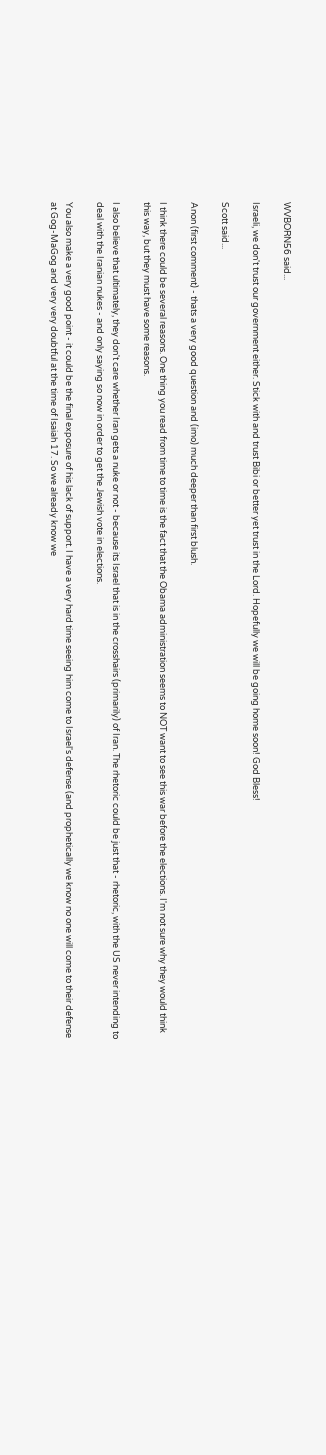WVBORN56 said...

Israeli, we don't trust our government either. Stick with and trust Bibi or better yet trust in the Lord. Hopefully we will be going home soon! God Bless!

Scott said...

Anon (first comment) - thats a very good question and (imo) much deeper than first blush.

I think there could be several reasons. One thing you read from time to time is the fact that the Obama administration seems to NOT want to see this war before the elections. I'm not sure why they would think this way, but they must have some reasons.

I also believe that ultimately, they don't care whether Iran gets a nuke or not - because its Israel that is in the crosshairs (primarily) of Iran. The rhetoric could be just that - rhetoric, with the US never intending to deal with the Iranian nukes - and only saying so now in order to get the Jewish vote in elections.

You also make a very good point - it could be the final exposure of his lack of support. I have a very hard time seeing him come to Israel's defense (and prophetically we know no one will come to their defense at Gog-MaGog and very very doubtful at the time of Isaiah 17. So we already know we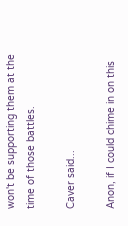won't be supporting them at the time of those battles.

Caver said...

Anon, if I could chime in on this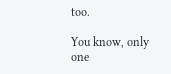too.

You know, only one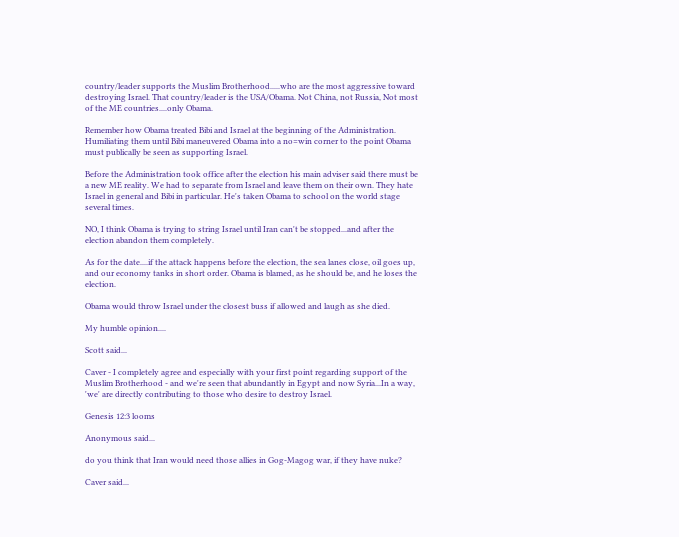country/leader supports the Muslim Brotherhood.....who are the most aggressive toward destroying Israel. That country/leader is the USA/Obama. Not China, not Russia, Not most of the ME countries....only Obama.

Remember how Obama treated Bibi and Israel at the beginning of the Administration. Humiliating them until Bibi maneuvered Obama into a no=win corner to the point Obama must publically be seen as supporting Israel.

Before the Administration took office after the election his main adviser said there must be a new ME reality. We had to separate from Israel and leave them on their own. They hate Israel in general and Bibi in particular. He's taken Obama to school on the world stage several times.

NO, I think Obama is trying to string Israel until Iran can't be stopped...and after the election abandon them completely.

As for the date....if the attack happens before the election, the sea lanes close, oil goes up, and our economy tanks in short order. Obama is blamed, as he should be, and he loses the election.

Obama would throw Israel under the closest buss if allowed and laugh as she died.

My humble opinion....

Scott said...

Caver - I completely agree and especially with your first point regarding support of the Muslim Brotherhood - and we're seen that abundantly in Egypt and now Syria...In a way, 'we' are directly contributing to those who desire to destroy Israel.

Genesis 12:3 looms

Anonymous said...

do you think that Iran would need those allies in Gog-Magog war, if they have nuke?

Caver said...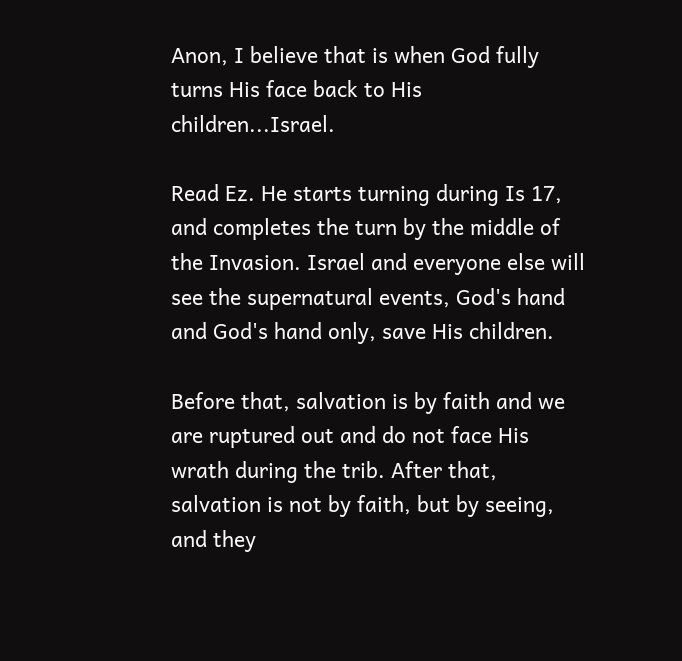Anon, I believe that is when God fully turns His face back to His children...Israel.

Read Ez. He starts turning during Is 17, and completes the turn by the middle of the Invasion. Israel and everyone else will see the supernatural events, God's hand and God's hand only, save His children.

Before that, salvation is by faith and we are ruptured out and do not face His wrath during the trib. After that, salvation is not by faith, but by seeing, and they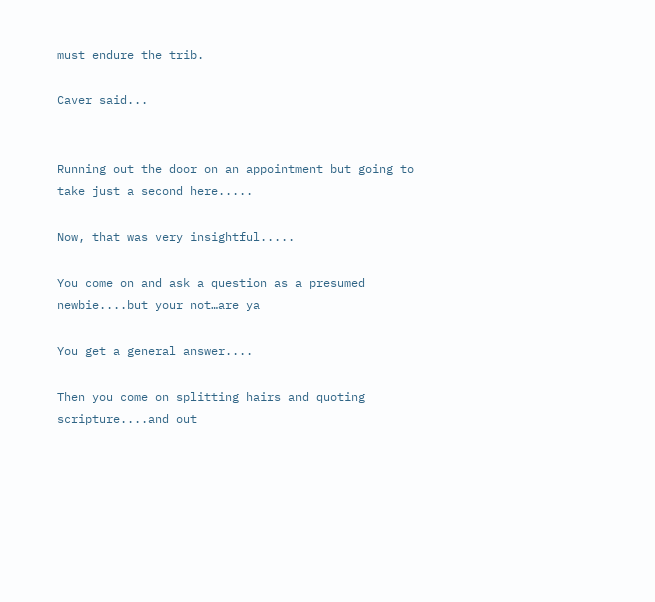must endure the trib.

Caver said...


Running out the door on an appointment but going to take just a second here.....

Now, that was very insightful.....

You come on and ask a question as a presumed newbie....but your not…are ya

You get a general answer....

Then you come on splitting hairs and quoting scripture....and out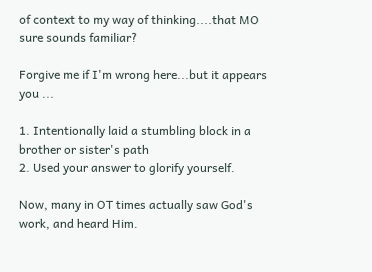of context to my way of thinking....that MO sure sounds familiar?

Forgive me if I'm wrong here...but it appears you ...

1. Intentionally laid a stumbling block in a brother or sister's path
2. Used your answer to glorify yourself.

Now, many in OT times actually saw God's work, and heard Him.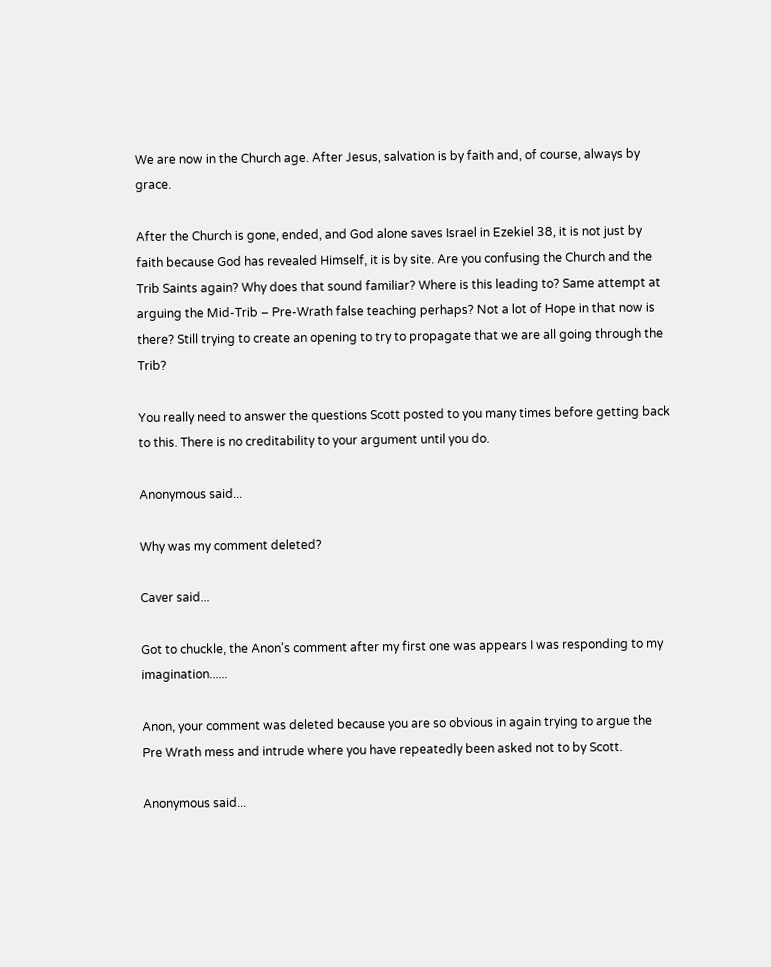We are now in the Church age. After Jesus, salvation is by faith and, of course, always by grace.

After the Church is gone, ended, and God alone saves Israel in Ezekiel 38, it is not just by faith because God has revealed Himself, it is by site. Are you confusing the Church and the Trib Saints again? Why does that sound familiar? Where is this leading to? Same attempt at arguing the Mid-Trib – Pre-Wrath false teaching perhaps? Not a lot of Hope in that now is there? Still trying to create an opening to try to propagate that we are all going through the Trib?

You really need to answer the questions Scott posted to you many times before getting back to this. There is no creditability to your argument until you do.

Anonymous said...

Why was my comment deleted?

Caver said...

Got to chuckle, the Anon's comment after my first one was appears I was responding to my imagination......

Anon, your comment was deleted because you are so obvious in again trying to argue the Pre Wrath mess and intrude where you have repeatedly been asked not to by Scott.

Anonymous said...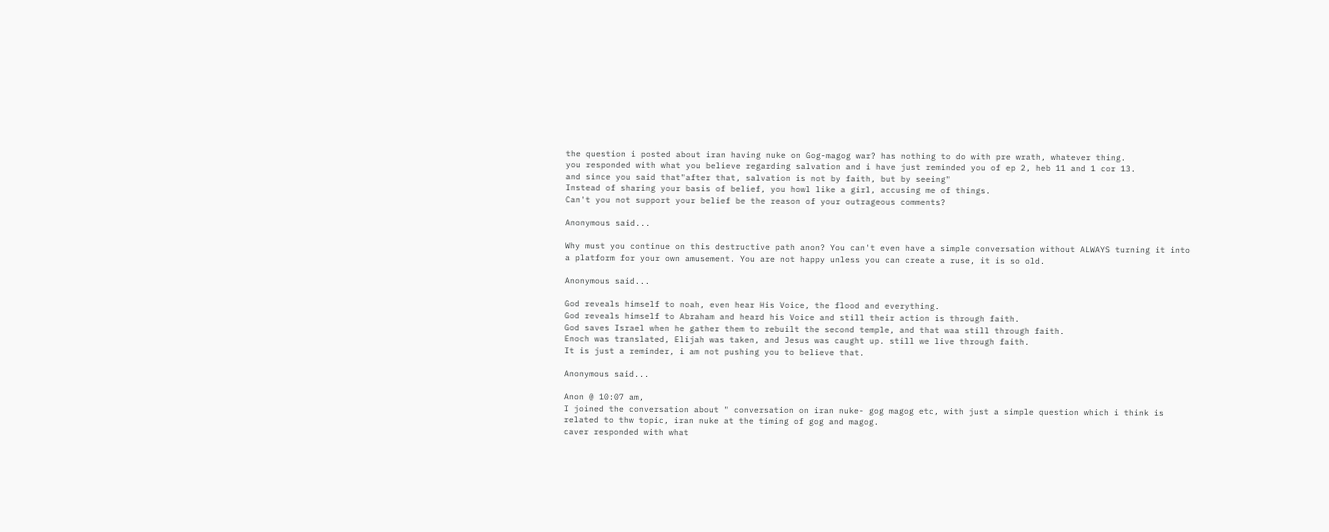the question i posted about iran having nuke on Gog-magog war? has nothing to do with pre wrath, whatever thing.
you responded with what you believe regarding salvation and i have just reminded you of ep 2, heb 11 and 1 cor 13.
and since you said that"after that, salvation is not by faith, but by seeing"
Instead of sharing your basis of belief, you howl like a girl, accusing me of things.
Can't you not support your belief be the reason of your outrageous comments?

Anonymous said...

Why must you continue on this destructive path anon? You can't even have a simple conversation without ALWAYS turning it into a platform for your own amusement. You are not happy unless you can create a ruse, it is so old.

Anonymous said...

God reveals himself to noah, even hear His Voice, the flood and everything.
God reveals himself to Abraham and heard his Voice and still their action is through faith.
God saves Israel when he gather them to rebuilt the second temple, and that waa still through faith.
Enoch was translated, Elijah was taken, and Jesus was caught up. still we live through faith.
It is just a reminder, i am not pushing you to believe that.

Anonymous said...

Anon @ 10:07 am,
I joined the conversation about " conversation on iran nuke- gog magog etc, with just a simple question which i think is related to thw topic, iran nuke at the timing of gog and magog.
caver responded with what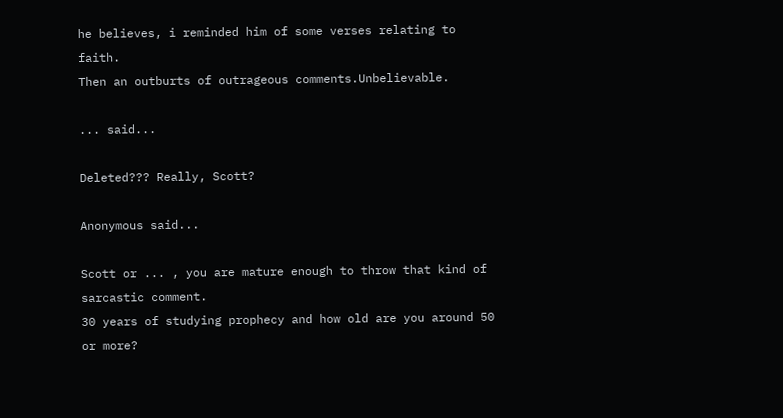he believes, i reminded him of some verses relating to faith.
Then an outburts of outrageous comments.Unbelievable.

... said...

Deleted??? Really, Scott?

Anonymous said...

Scott or ... , you are mature enough to throw that kind of sarcastic comment.
30 years of studying prophecy and how old are you around 50 or more?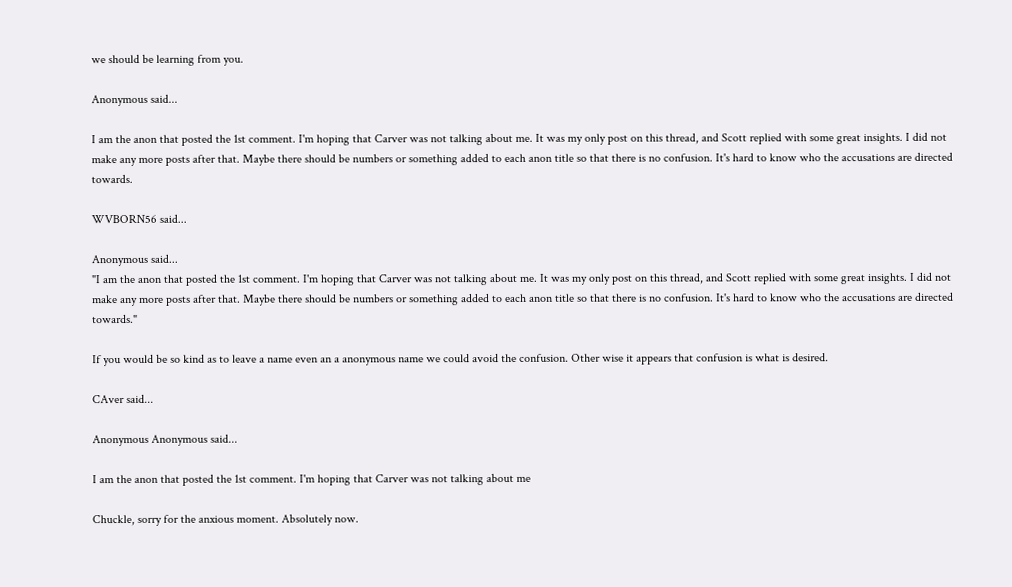we should be learning from you.

Anonymous said...

I am the anon that posted the 1st comment. I'm hoping that Carver was not talking about me. It was my only post on this thread, and Scott replied with some great insights. I did not make any more posts after that. Maybe there should be numbers or something added to each anon title so that there is no confusion. It's hard to know who the accusations are directed towards.

WVBORN56 said...

Anonymous said...
"I am the anon that posted the 1st comment. I'm hoping that Carver was not talking about me. It was my only post on this thread, and Scott replied with some great insights. I did not make any more posts after that. Maybe there should be numbers or something added to each anon title so that there is no confusion. It's hard to know who the accusations are directed towards."

If you would be so kind as to leave a name even an a anonymous name we could avoid the confusion. Other wise it appears that confusion is what is desired.

CAver said...

Anonymous Anonymous said...

I am the anon that posted the 1st comment. I'm hoping that Carver was not talking about me

Chuckle, sorry for the anxious moment. Absolutely now.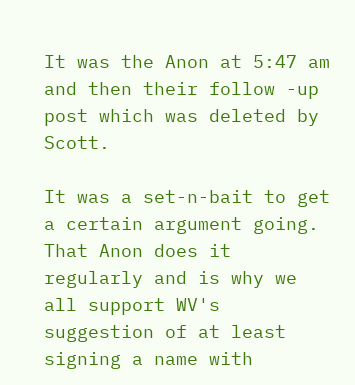It was the Anon at 5:47 am and then their follow -up post which was deleted by Scott.

It was a set-n-bait to get a certain argument going. That Anon does it regularly and is why we all support WV's suggestion of at least signing a name with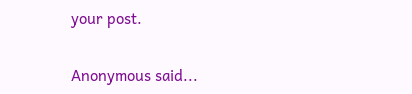your post.

Anonymous said...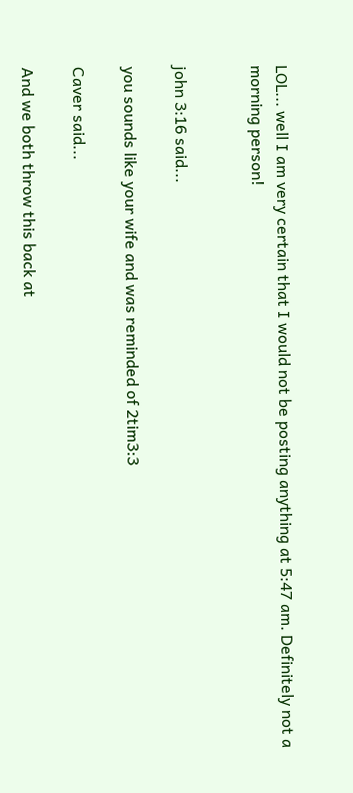LOL... well I am very certain that I would not be posting anything at 5:47 am. Definitely not a morning person!


john 3:16 said...

you sounds like your wife and was reminded of 2tim3:3

Caver said...

And we both throw this back at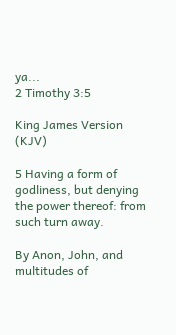ya...
2 Timothy 3:5

King James Version (KJV)

5 Having a form of godliness, but denying the power thereof: from such turn away.

By Anon, John, and multitudes of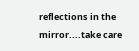reflections in the mirror....take care